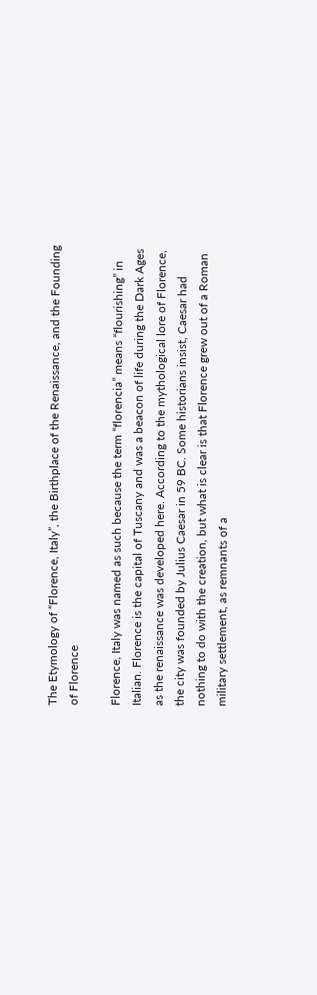The Etymology of “Florence, Italy”, the Birthplace of the Renaissance, and the Founding of Florence

Florence, Italy was named as such because the term “florencia” means “flourishing” in Italian. Florence is the capital of Tuscany and was a beacon of life during the Dark Ages as the renaissance was developed here. According to the mythological lore of Florence, the city was founded by Julius Caesar in 59 BC. Some historians insist, Caesar had nothing to do with the creation, but what is clear is that Florence grew out of a Roman military settlement, as remnants of a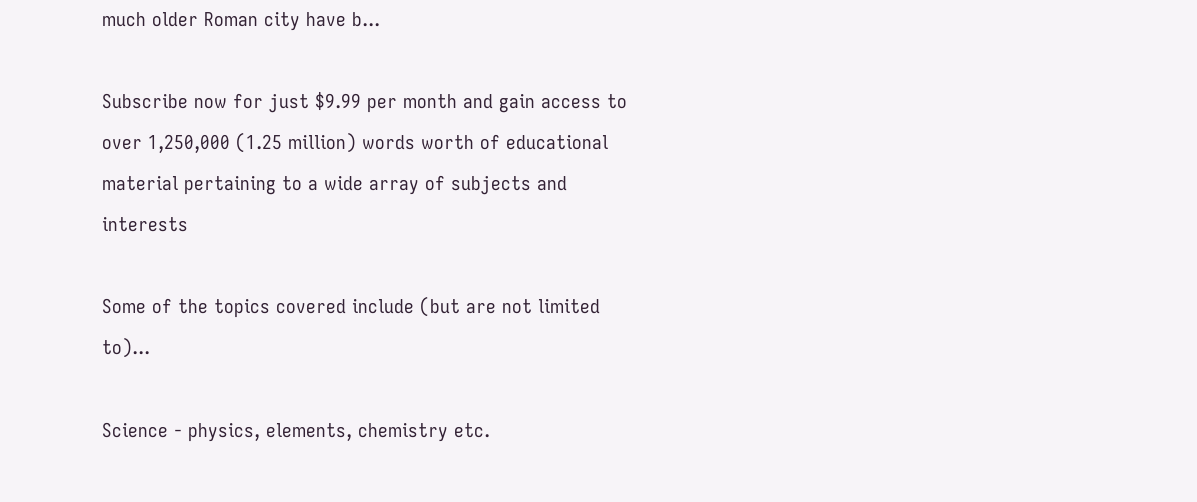much older Roman city have b...

Subscribe now for just $9.99 per month and gain access to over 1,250,000 (1.25 million) words worth of educational material pertaining to a wide array of subjects and interests

Some of the topics covered include (but are not limited to)...

Science - physics, elements, chemistry etc.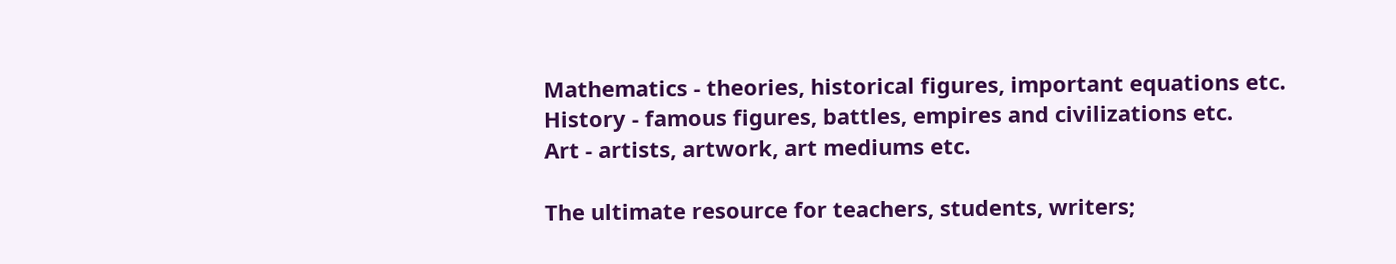Mathematics - theories, historical figures, important equations etc.
History - famous figures, battles, empires and civilizations etc.
Art - artists, artwork, art mediums etc.

The ultimate resource for teachers, students, writers;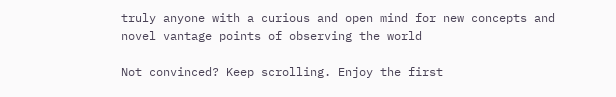truly anyone with a curious and open mind for new concepts and novel vantage points of observing the world

Not convinced? Keep scrolling. Enjoy the first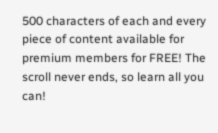500 characters of each and every piece of content available for premium members for FREE! The scroll never ends, so learn all you can!